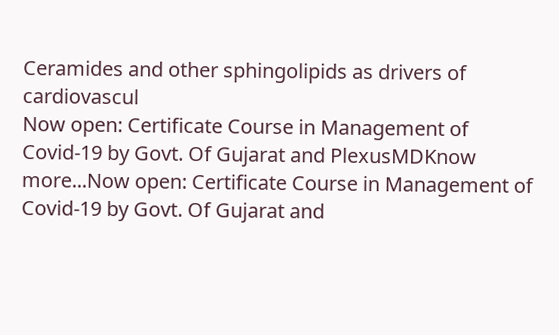Ceramides and other sphingolipids as drivers of cardiovascul
Now open: Certificate Course in Management of Covid-19 by Govt. Of Gujarat and PlexusMDKnow more...Now open: Certificate Course in Management of Covid-19 by Govt. Of Gujarat and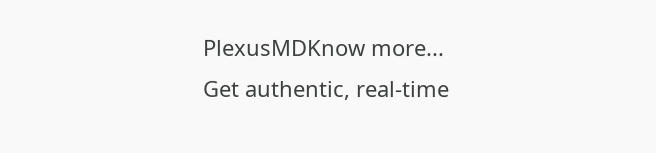PlexusMDKnow more...
Get authentic, real-time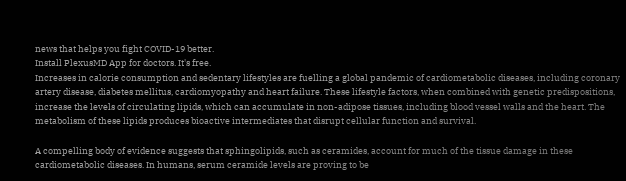news that helps you fight COVID-19 better.
Install PlexusMD App for doctors. It's free.
Increases in calorie consumption and sedentary lifestyles are fuelling a global pandemic of cardiometabolic diseases, including coronary artery disease, diabetes mellitus, cardiomyopathy and heart failure. These lifestyle factors, when combined with genetic predispositions, increase the levels of circulating lipids, which can accumulate in non-adipose tissues, including blood vessel walls and the heart. The metabolism of these lipids produces bioactive intermediates that disrupt cellular function and survival.

A compelling body of evidence suggests that sphingolipids, such as ceramides, account for much of the tissue damage in these cardiometabolic diseases. In humans, serum ceramide levels are proving to be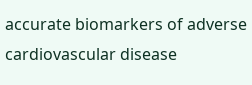accurate biomarkers of adverse cardiovascular disease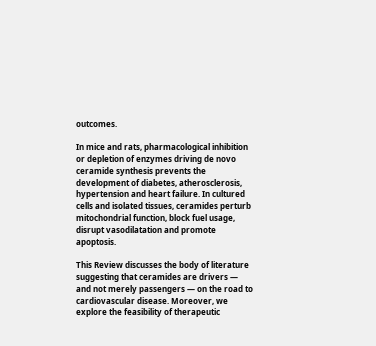outcomes.

In mice and rats, pharmacological inhibition or depletion of enzymes driving de novo ceramide synthesis prevents the development of diabetes, atherosclerosis, hypertension and heart failure. In cultured cells and isolated tissues, ceramides perturb mitochondrial function, block fuel usage, disrupt vasodilatation and promote apoptosis.

This Review discusses the body of literature suggesting that ceramides are drivers — and not merely passengers — on the road to cardiovascular disease. Moreover, we explore the feasibility of therapeutic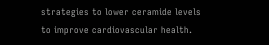strategies to lower ceramide levels to improve cardiovascular health.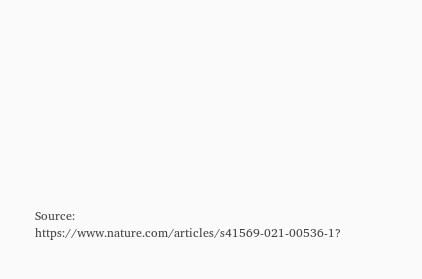Source: https://www.nature.com/articles/s41569-021-00536-1?